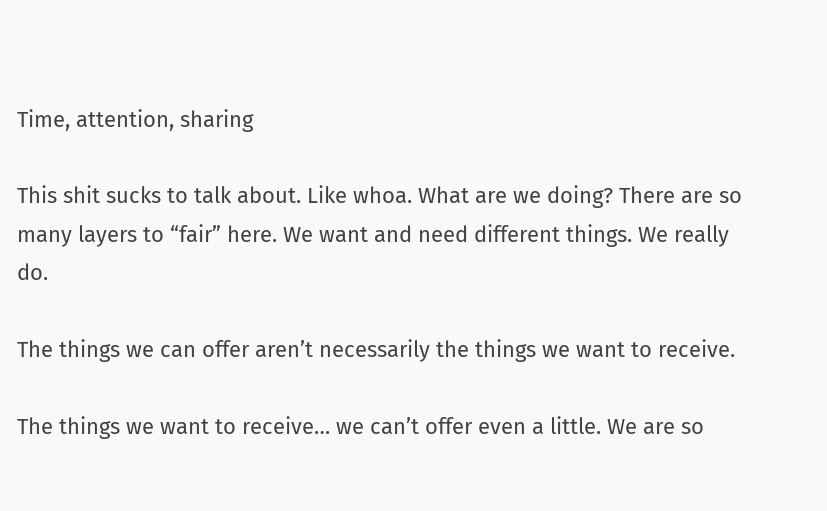Time, attention, sharing

This shit sucks to talk about. Like whoa. What are we doing? There are so many layers to “fair” here. We want and need different things. We really do.

The things we can offer aren’t necessarily the things we want to receive.

The things we want to receive… we can’t offer even a little. We are so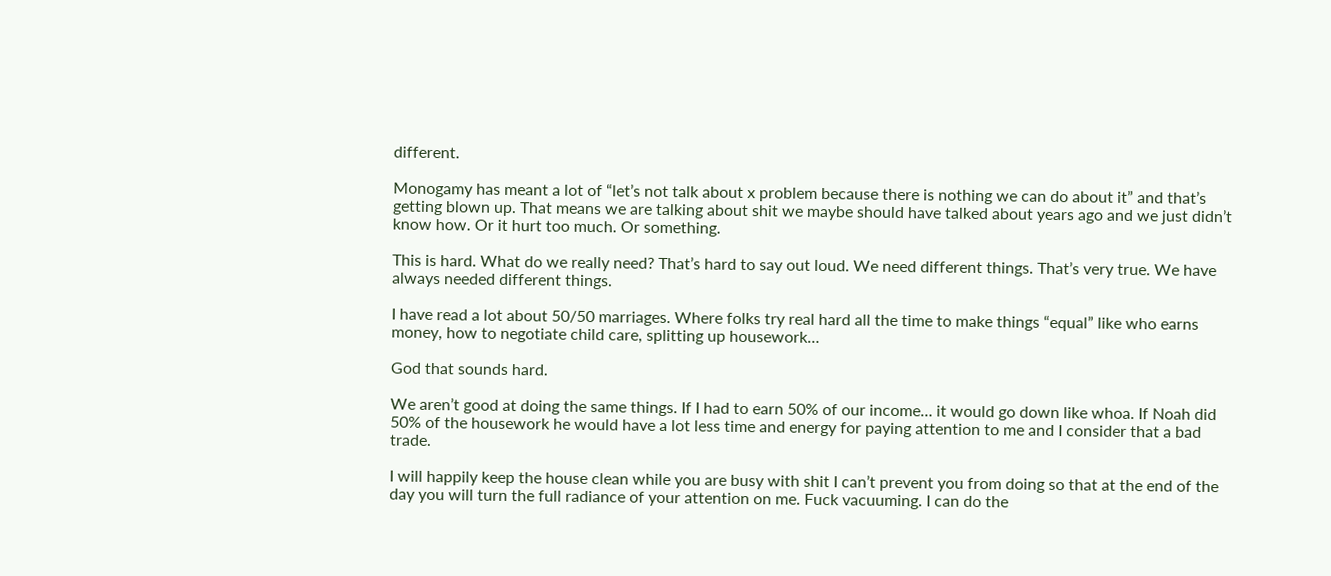different.

Monogamy has meant a lot of “let’s not talk about x problem because there is nothing we can do about it” and that’s getting blown up. That means we are talking about shit we maybe should have talked about years ago and we just didn’t know how. Or it hurt too much. Or something.

This is hard. What do we really need? That’s hard to say out loud. We need different things. That’s very true. We have always needed different things.

I have read a lot about 50/50 marriages. Where folks try real hard all the time to make things “equal” like who earns money, how to negotiate child care, splitting up housework…

God that sounds hard.

We aren’t good at doing the same things. If I had to earn 50% of our income… it would go down like whoa. If Noah did 50% of the housework he would have a lot less time and energy for paying attention to me and I consider that a bad trade.

I will happily keep the house clean while you are busy with shit I can’t prevent you from doing so that at the end of the day you will turn the full radiance of your attention on me. Fuck vacuuming. I can do the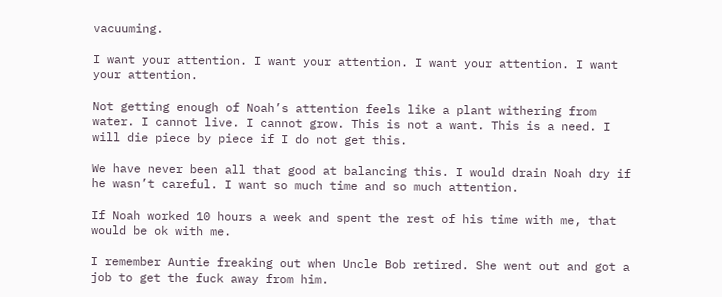vacuuming.

I want your attention. I want your attention. I want your attention. I want your attention.

Not getting enough of Noah’s attention feels like a plant withering from water. I cannot live. I cannot grow. This is not a want. This is a need. I will die piece by piece if I do not get this.

We have never been all that good at balancing this. I would drain Noah dry if he wasn’t careful. I want so much time and so much attention.

If Noah worked 10 hours a week and spent the rest of his time with me, that would be ok with me.

I remember Auntie freaking out when Uncle Bob retired. She went out and got a job to get the fuck away from him.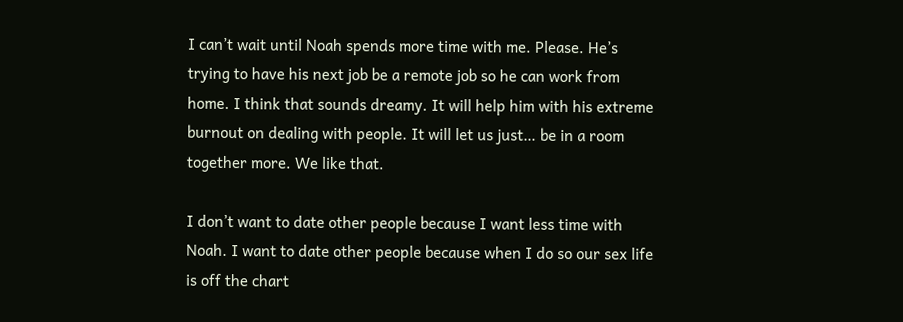I can’t wait until Noah spends more time with me. Please. He’s trying to have his next job be a remote job so he can work from home. I think that sounds dreamy. It will help him with his extreme burnout on dealing with people. It will let us just… be in a room together more. We like that.

I don’t want to date other people because I want less time with Noah. I want to date other people because when I do so our sex life is off the chart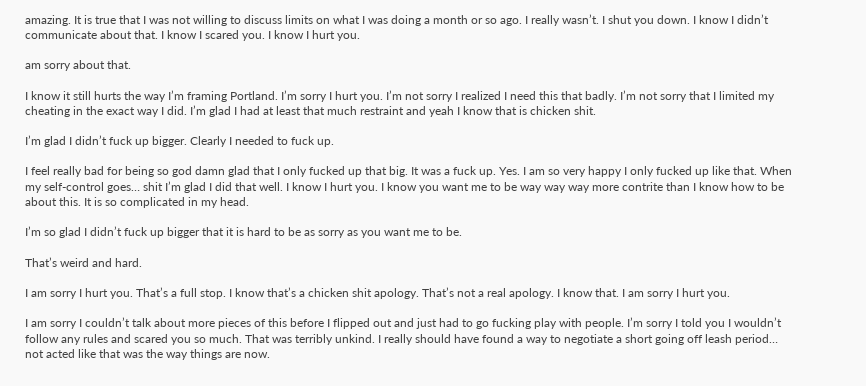amazing. It is true that I was not willing to discuss limits on what I was doing a month or so ago. I really wasn’t. I shut you down. I know I didn’t communicate about that. I know I scared you. I know I hurt you.

am sorry about that.

I know it still hurts the way I’m framing Portland. I’m sorry I hurt you. I’m not sorry I realized I need this that badly. I’m not sorry that I limited my cheating in the exact way I did. I’m glad I had at least that much restraint and yeah I know that is chicken shit.

I’m glad I didn’t fuck up bigger. Clearly I needed to fuck up.

I feel really bad for being so god damn glad that I only fucked up that big. It was a fuck up. Yes. I am so very happy I only fucked up like that. When my self-control goes… shit I’m glad I did that well. I know I hurt you. I know you want me to be way way way more contrite than I know how to be about this. It is so complicated in my head.

I’m so glad I didn’t fuck up bigger that it is hard to be as sorry as you want me to be.

That’s weird and hard.

I am sorry I hurt you. That’s a full stop. I know that’s a chicken shit apology. That’s not a real apology. I know that. I am sorry I hurt you.

I am sorry I couldn’t talk about more pieces of this before I flipped out and just had to go fucking play with people. I’m sorry I told you I wouldn’t follow any rules and scared you so much. That was terribly unkind. I really should have found a way to negotiate a short going off leash period… not acted like that was the way things are now.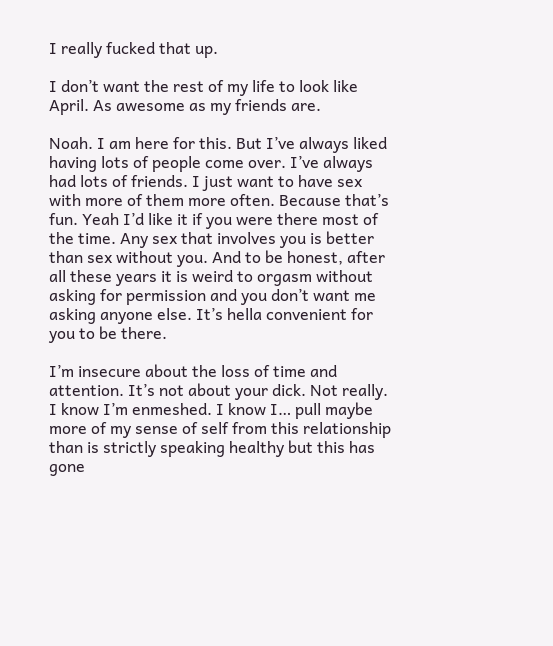I really fucked that up.

I don’t want the rest of my life to look like April. As awesome as my friends are.

Noah. I am here for this. But I’ve always liked having lots of people come over. I’ve always had lots of friends. I just want to have sex with more of them more often. Because that’s fun. Yeah I’d like it if you were there most of the time. Any sex that involves you is better than sex without you. And to be honest, after all these years it is weird to orgasm without asking for permission and you don’t want me asking anyone else. It’s hella convenient for you to be there.

I’m insecure about the loss of time and attention. It’s not about your dick. Not really. I know I’m enmeshed. I know I… pull maybe more of my sense of self from this relationship than is strictly speaking healthy but this has gone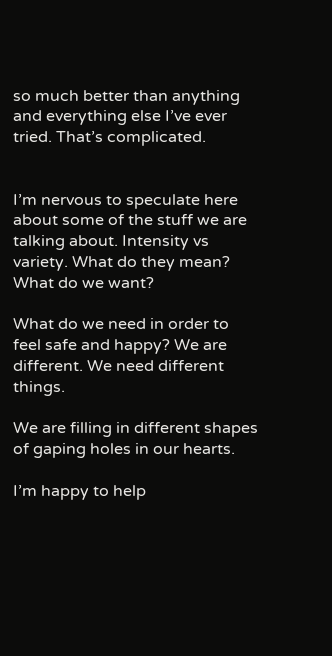so much better than anything and everything else I’ve ever tried. That’s complicated.


I’m nervous to speculate here about some of the stuff we are talking about. Intensity vs variety. What do they mean? What do we want?

What do we need in order to feel safe and happy? We are different. We need different things.

We are filling in different shapes of gaping holes in our hearts.

I’m happy to help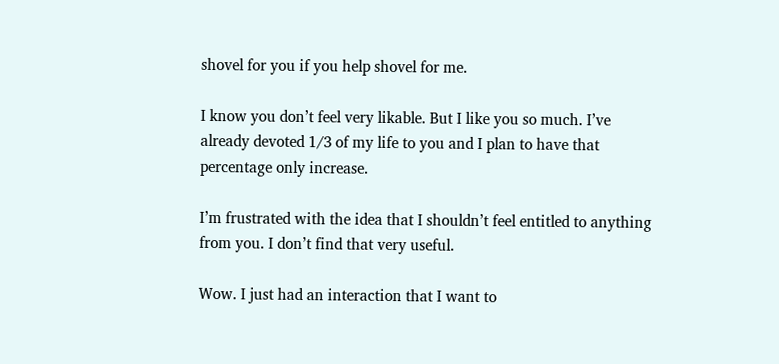shovel for you if you help shovel for me.

I know you don’t feel very likable. But I like you so much. I’ve already devoted 1/3 of my life to you and I plan to have that percentage only increase.

I’m frustrated with the idea that I shouldn’t feel entitled to anything from you. I don’t find that very useful.

Wow. I just had an interaction that I want to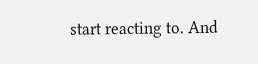start reacting to. And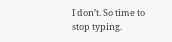I don’t. So time to stop typing.